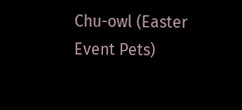Chu-owl (Easter Event Pets)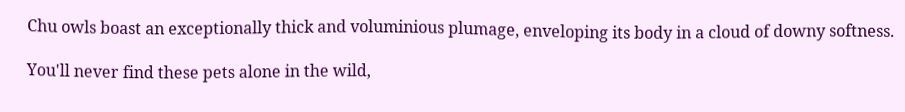Chu owls boast an exceptionally thick and voluminious plumage, enveloping its body in a cloud of downy softness.

You'll never find these pets alone in the wild,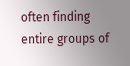often finding entire groups of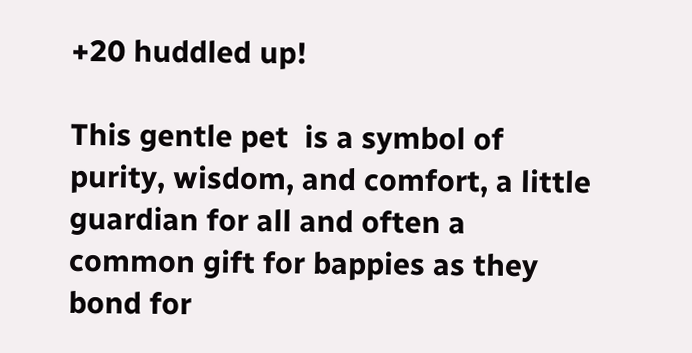+20 huddled up!

This gentle pet  is a symbol of purity, wisdom, and comfort, a little guardian for all and often a common gift for bappies as they bond for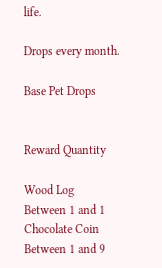life.

Drops every month.

Base Pet Drops


Reward Quantity

Wood Log
Between 1 and 1
Chocolate Coin Between 1 and 9